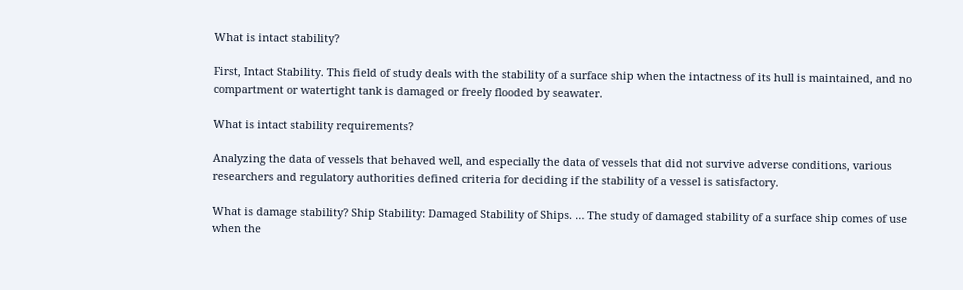What is intact stability?

First, Intact Stability. This field of study deals with the stability of a surface ship when the intactness of its hull is maintained, and no compartment or watertight tank is damaged or freely flooded by seawater.

What is intact stability requirements?

Analyzing the data of vessels that behaved well, and especially the data of vessels that did not survive adverse conditions, various researchers and regulatory authorities defined criteria for deciding if the stability of a vessel is satisfactory.

What is damage stability? Ship Stability: Damaged Stability of Ships. … The study of damaged stability of a surface ship comes of use when the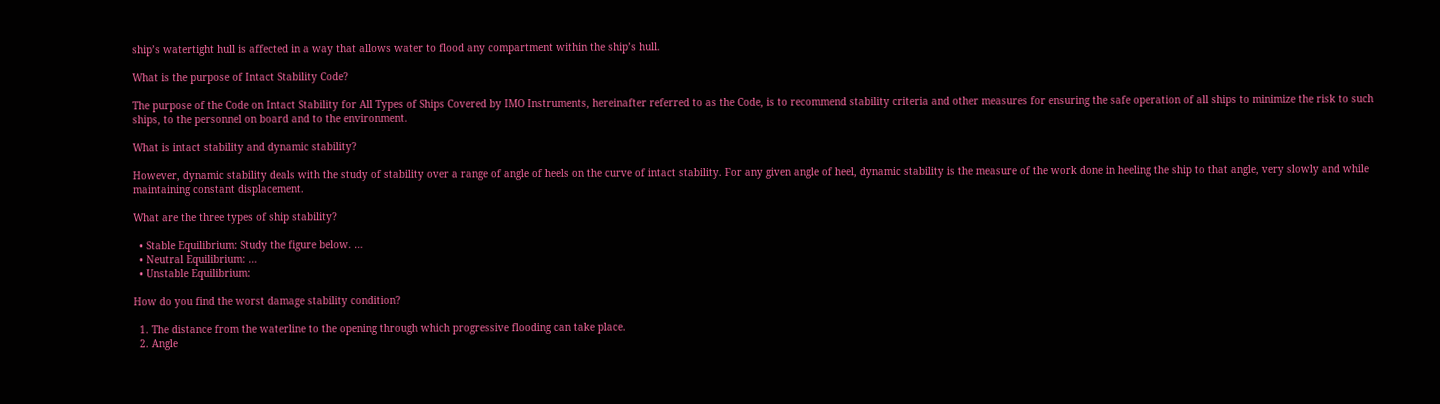ship’s watertight hull is affected in a way that allows water to flood any compartment within the ship’s hull.

What is the purpose of Intact Stability Code?

The purpose of the Code on Intact Stability for All Types of Ships Covered by IMO Instruments, hereinafter referred to as the Code, is to recommend stability criteria and other measures for ensuring the safe operation of all ships to minimize the risk to such ships, to the personnel on board and to the environment.

What is intact stability and dynamic stability?

However, dynamic stability deals with the study of stability over a range of angle of heels on the curve of intact stability. For any given angle of heel, dynamic stability is the measure of the work done in heeling the ship to that angle, very slowly and while maintaining constant displacement.

What are the three types of ship stability?

  • Stable Equilibrium: Study the figure below. …
  • Neutral Equilibrium: …
  • Unstable Equilibrium:

How do you find the worst damage stability condition?

  1. The distance from the waterline to the opening through which progressive flooding can take place.
  2. Angle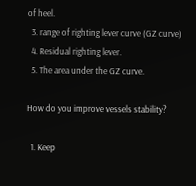of heel.
  3. range of righting lever curve (GZ curve)
  4. Residual righting lever.
  5. The area under the GZ curve.

How do you improve vessels stability?

  1. Keep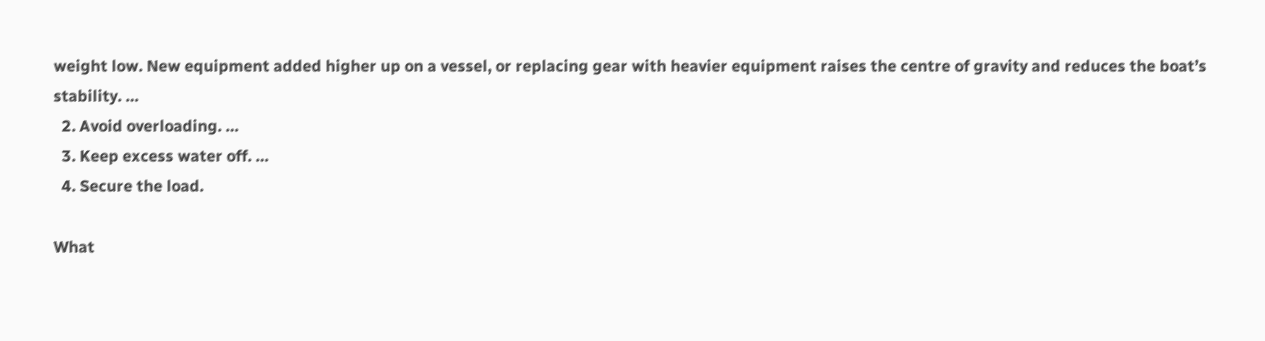weight low. New equipment added higher up on a vessel, or replacing gear with heavier equipment raises the centre of gravity and reduces the boat’s stability. …
  2. Avoid overloading. …
  3. Keep excess water off. …
  4. Secure the load.

What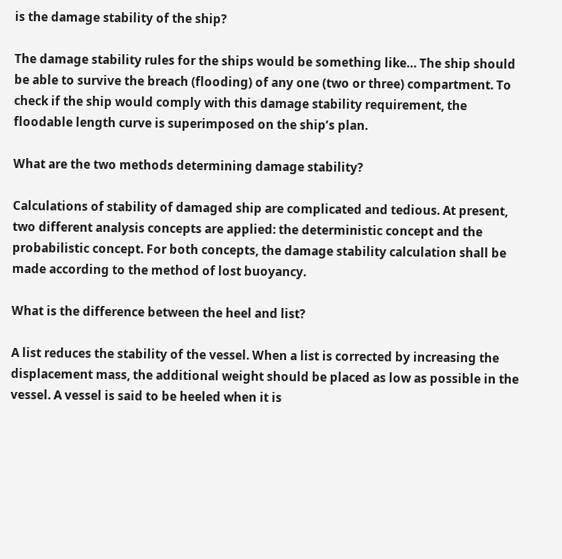is the damage stability of the ship?

The damage stability rules for the ships would be something like… The ship should be able to survive the breach (flooding) of any one (two or three) compartment. To check if the ship would comply with this damage stability requirement, the floodable length curve is superimposed on the ship’s plan.

What are the two methods determining damage stability?

Calculations of stability of damaged ship are complicated and tedious. At present, two different analysis concepts are applied: the deterministic concept and the probabilistic concept. For both concepts, the damage stability calculation shall be made according to the method of lost buoyancy.

What is the difference between the heel and list?

A list reduces the stability of the vessel. When a list is corrected by increasing the displacement mass, the additional weight should be placed as low as possible in the vessel. A vessel is said to be heeled when it is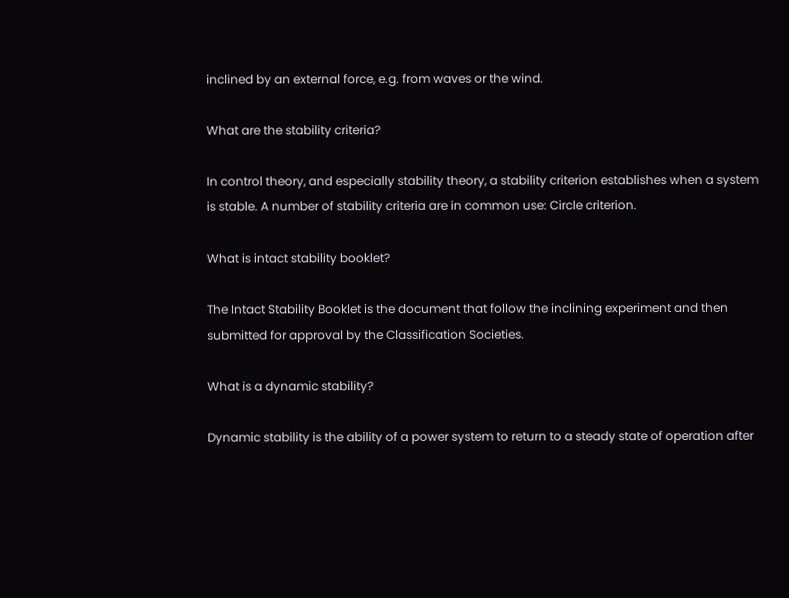inclined by an external force, e.g. from waves or the wind.

What are the stability criteria?

In control theory, and especially stability theory, a stability criterion establishes when a system is stable. A number of stability criteria are in common use: Circle criterion.

What is intact stability booklet?

The Intact Stability Booklet is the document that follow the inclining experiment and then submitted for approval by the Classification Societies.

What is a dynamic stability?

Dynamic stability is the ability of a power system to return to a steady state of operation after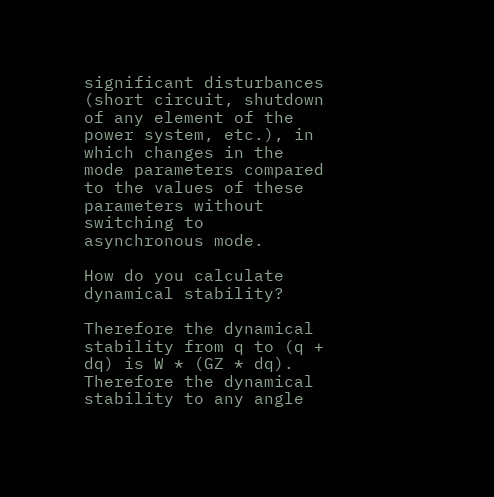significant disturbances (short circuit, shutdown of any element of the power system, etc.), in which changes in the mode parameters compared to the values of these parameters without switching to asynchronous mode.

How do you calculate dynamical stability?

Therefore the dynamical stability from q to (q + dq) is W * (GZ * dq). Therefore the dynamical stability to any angle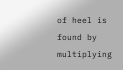of heel is found by multiplying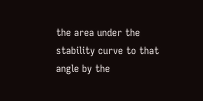the area under the stability curve to that angle by the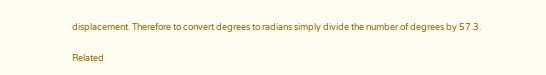displacement. Therefore to convert degrees to radians simply divide the number of degrees by 57.3.

Related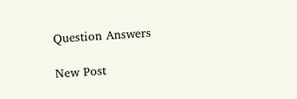Question Answers

New Post